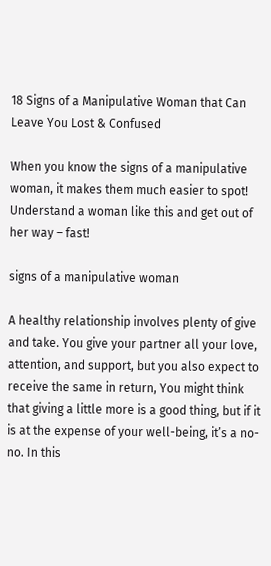18 Signs of a Manipulative Woman that Can Leave You Lost & Confused

When you know the signs of a manipulative woman, it makes them much easier to spot! Understand a woman like this and get out of her way – fast!

signs of a manipulative woman

A healthy relationship involves plenty of give and take. You give your partner all your love, attention, and support, but you also expect to receive the same in return, You might think that giving a little more is a good thing, but if it is at the expense of your well-being, it’s a no-no. In this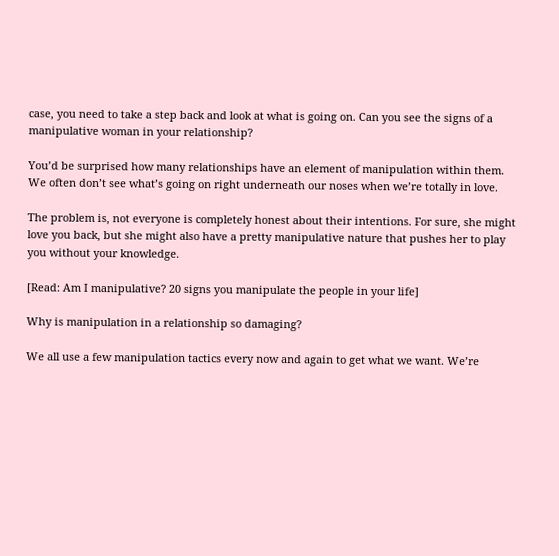case, you need to take a step back and look at what is going on. Can you see the signs of a manipulative woman in your relationship?

You’d be surprised how many relationships have an element of manipulation within them. We often don’t see what’s going on right underneath our noses when we’re totally in love.

The problem is, not everyone is completely honest about their intentions. For sure, she might love you back, but she might also have a pretty manipulative nature that pushes her to play you without your knowledge.

[Read: Am I manipulative? 20 signs you manipulate the people in your life]

Why is manipulation in a relationship so damaging?

We all use a few manipulation tactics every now and again to get what we want. We’re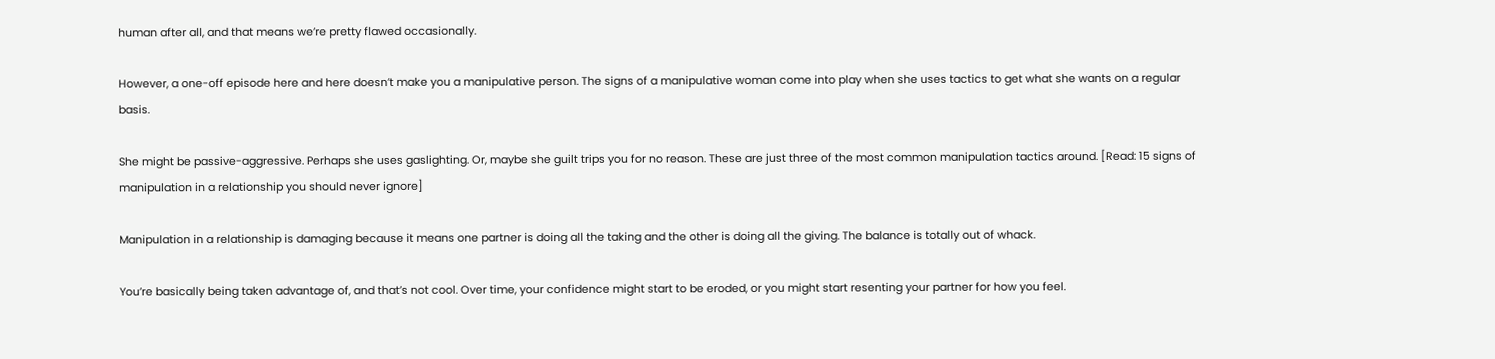human after all, and that means we’re pretty flawed occasionally.

However, a one-off episode here and here doesn’t make you a manipulative person. The signs of a manipulative woman come into play when she uses tactics to get what she wants on a regular basis.

She might be passive-aggressive. Perhaps she uses gaslighting. Or, maybe she guilt trips you for no reason. These are just three of the most common manipulation tactics around. [Read: 15 signs of manipulation in a relationship you should never ignore]

Manipulation in a relationship is damaging because it means one partner is doing all the taking and the other is doing all the giving. The balance is totally out of whack.

You’re basically being taken advantage of, and that’s not cool. Over time, your confidence might start to be eroded, or you might start resenting your partner for how you feel.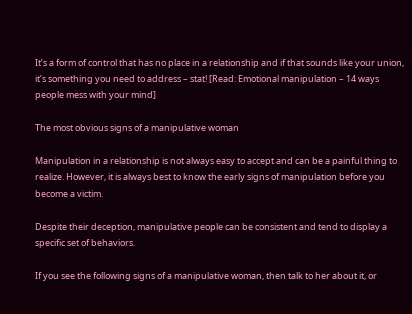It’s a form of control that has no place in a relationship and if that sounds like your union, it’s something you need to address – stat! [Read: Emotional manipulation – 14 ways people mess with your mind]

The most obvious signs of a manipulative woman

Manipulation in a relationship is not always easy to accept and can be a painful thing to realize. However, it is always best to know the early signs of manipulation before you become a victim.

Despite their deception, manipulative people can be consistent and tend to display a specific set of behaviors.

If you see the following signs of a manipulative woman, then talk to her about it, or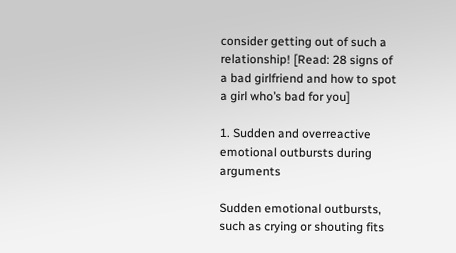consider getting out of such a relationship! [Read: 28 signs of a bad girlfriend and how to spot a girl who’s bad for you]

1. Sudden and overreactive emotional outbursts during arguments

Sudden emotional outbursts, such as crying or shouting fits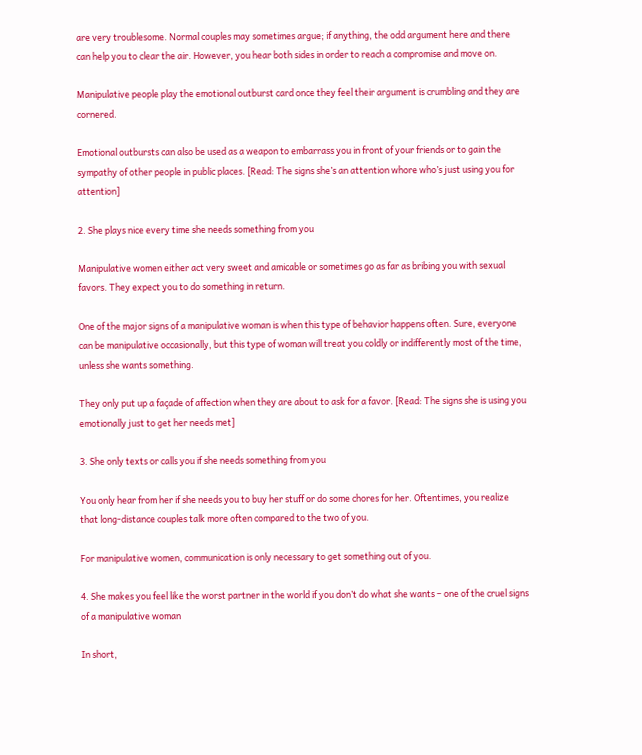are very troublesome. Normal couples may sometimes argue; if anything, the odd argument here and there can help you to clear the air. However, you hear both sides in order to reach a compromise and move on.

Manipulative people play the emotional outburst card once they feel their argument is crumbling and they are cornered.

Emotional outbursts can also be used as a weapon to embarrass you in front of your friends or to gain the sympathy of other people in public places. [Read: The signs she’s an attention whore who’s just using you for attention]

2. She plays nice every time she needs something from you

Manipulative women either act very sweet and amicable or sometimes go as far as bribing you with sexual favors. They expect you to do something in return.

One of the major signs of a manipulative woman is when this type of behavior happens often. Sure, everyone can be manipulative occasionally, but this type of woman will treat you coldly or indifferently most of the time, unless she wants something.

They only put up a façade of affection when they are about to ask for a favor. [Read: The signs she is using you emotionally just to get her needs met]

3. She only texts or calls you if she needs something from you

You only hear from her if she needs you to buy her stuff or do some chores for her. Oftentimes, you realize that long-distance couples talk more often compared to the two of you.

For manipulative women, communication is only necessary to get something out of you.

4. She makes you feel like the worst partner in the world if you don’t do what she wants – one of the cruel signs of a manipulative woman

In short,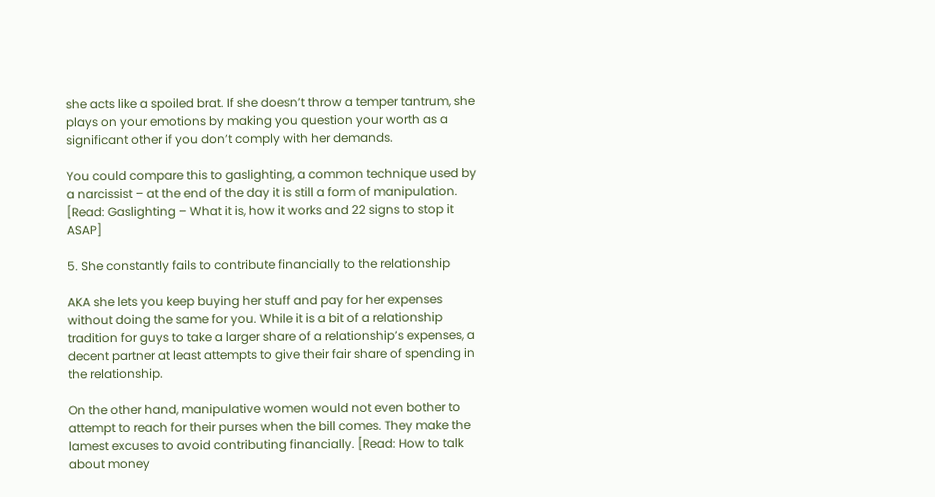she acts like a spoiled brat. If she doesn’t throw a temper tantrum, she plays on your emotions by making you question your worth as a significant other if you don’t comply with her demands.

You could compare this to gaslighting, a common technique used by a narcissist – at the end of the day it is still a form of manipulation. [Read: Gaslighting – What it is, how it works and 22 signs to stop it ASAP]

5. She constantly fails to contribute financially to the relationship

AKA she lets you keep buying her stuff and pay for her expenses without doing the same for you. While it is a bit of a relationship tradition for guys to take a larger share of a relationship’s expenses, a decent partner at least attempts to give their fair share of spending in the relationship.

On the other hand, manipulative women would not even bother to attempt to reach for their purses when the bill comes. They make the lamest excuses to avoid contributing financially. [Read: How to talk about money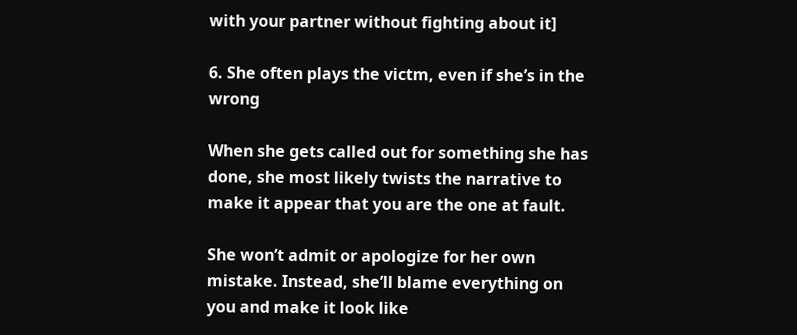with your partner without fighting about it]

6. She often plays the victm, even if she’s in the wrong

When she gets called out for something she has done, she most likely twists the narrative to make it appear that you are the one at fault.

She won’t admit or apologize for her own mistake. Instead, she’ll blame everything on you and make it look like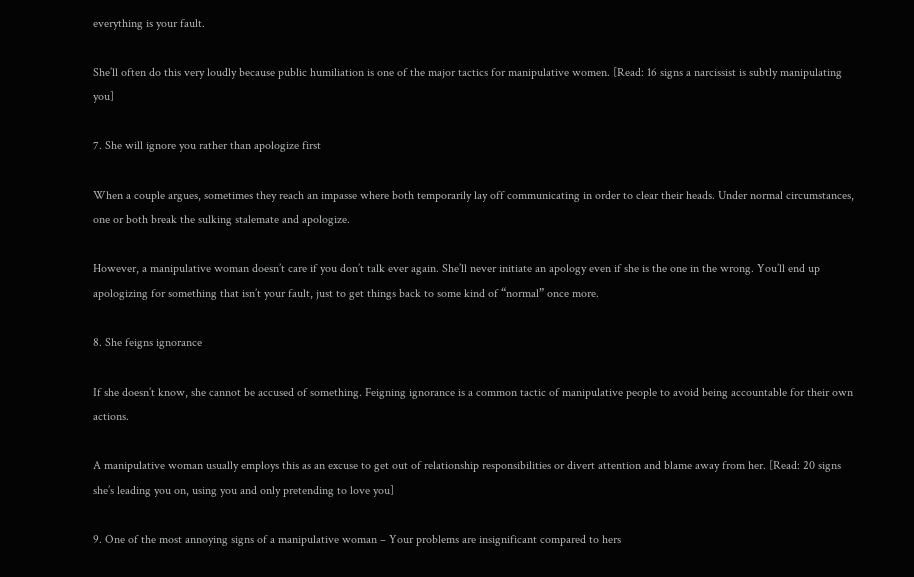everything is your fault.

She’ll often do this very loudly because public humiliation is one of the major tactics for manipulative women. [Read: 16 signs a narcissist is subtly manipulating you]

7. She will ignore you rather than apologize first

When a couple argues, sometimes they reach an impasse where both temporarily lay off communicating in order to clear their heads. Under normal circumstances, one or both break the sulking stalemate and apologize.

However, a manipulative woman doesn’t care if you don’t talk ever again. She’ll never initiate an apology even if she is the one in the wrong. You’ll end up apologizing for something that isn’t your fault, just to get things back to some kind of “normal” once more.

8. She feigns ignorance

If she doesn’t know, she cannot be accused of something. Feigning ignorance is a common tactic of manipulative people to avoid being accountable for their own actions.

A manipulative woman usually employs this as an excuse to get out of relationship responsibilities or divert attention and blame away from her. [Read: 20 signs she’s leading you on, using you and only pretending to love you]

9. One of the most annoying signs of a manipulative woman – Your problems are insignificant compared to hers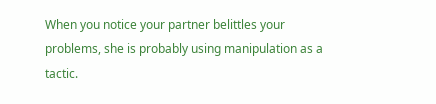When you notice your partner belittles your problems, she is probably using manipulation as a tactic.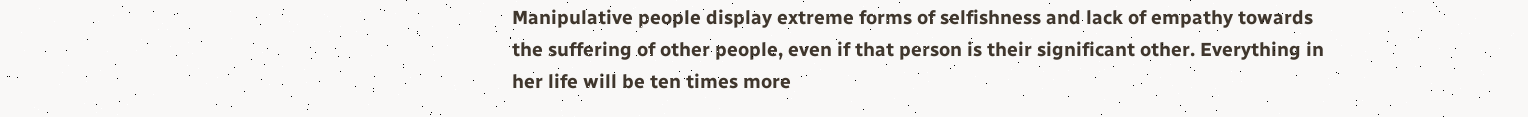Manipulative people display extreme forms of selfishness and lack of empathy towards the suffering of other people, even if that person is their significant other. Everything in her life will be ten times more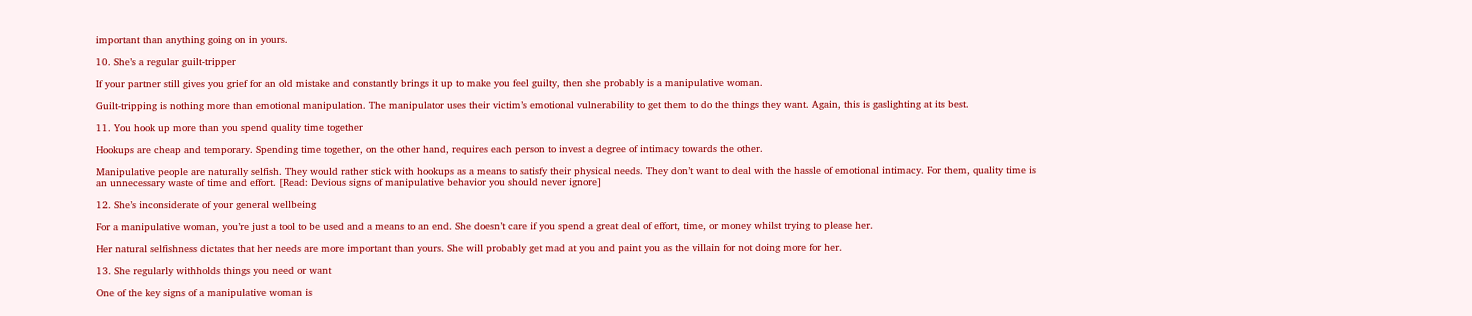important than anything going on in yours.

10. She’s a regular guilt-tripper

If your partner still gives you grief for an old mistake and constantly brings it up to make you feel guilty, then she probably is a manipulative woman.

Guilt-tripping is nothing more than emotional manipulation. The manipulator uses their victim’s emotional vulnerability to get them to do the things they want. Again, this is gaslighting at its best.

11. You hook up more than you spend quality time together

Hookups are cheap and temporary. Spending time together, on the other hand, requires each person to invest a degree of intimacy towards the other.

Manipulative people are naturally selfish. They would rather stick with hookups as a means to satisfy their physical needs. They don’t want to deal with the hassle of emotional intimacy. For them, quality time is an unnecessary waste of time and effort. [Read: Devious signs of manipulative behavior you should never ignore]

12. She’s inconsiderate of your general wellbeing

For a manipulative woman, you’re just a tool to be used and a means to an end. She doesn’t care if you spend a great deal of effort, time, or money whilst trying to please her.

Her natural selfishness dictates that her needs are more important than yours. She will probably get mad at you and paint you as the villain for not doing more for her.

13. She regularly withholds things you need or want

One of the key signs of a manipulative woman is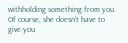withholding something from you. Of course, she doesn’t have to give you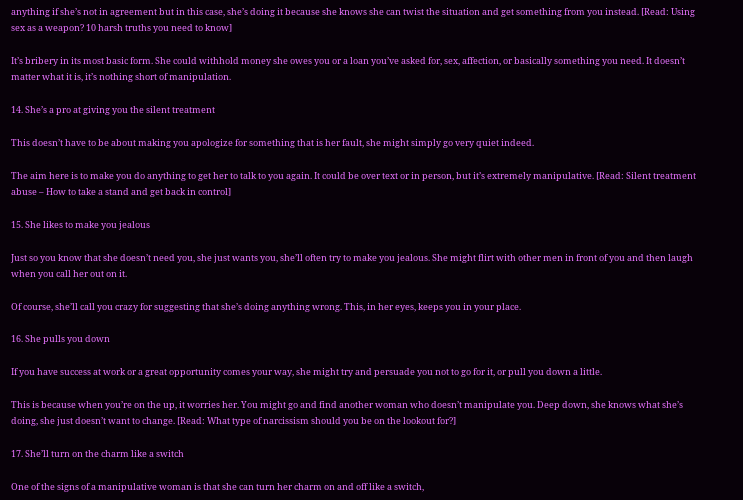anything if she’s not in agreement but in this case, she’s doing it because she knows she can twist the situation and get something from you instead. [Read: Using sex as a weapon? 10 harsh truths you need to know]

It’s bribery in its most basic form. She could withhold money she owes you or a loan you’ve asked for, sex, affection, or basically something you need. It doesn’t matter what it is, it’s nothing short of manipulation.

14. She’s a pro at giving you the silent treatment

This doesn’t have to be about making you apologize for something that is her fault, she might simply go very quiet indeed.

The aim here is to make you do anything to get her to talk to you again. It could be over text or in person, but it’s extremely manipulative. [Read: Silent treatment abuse – How to take a stand and get back in control]

15. She likes to make you jealous

Just so you know that she doesn’t need you, she just wants you, she’ll often try to make you jealous. She might flirt with other men in front of you and then laugh when you call her out on it.

Of course, she’ll call you crazy for suggesting that she’s doing anything wrong. This, in her eyes, keeps you in your place.

16. She pulls you down

If you have success at work or a great opportunity comes your way, she might try and persuade you not to go for it, or pull you down a little.

This is because when you’re on the up, it worries her. You might go and find another woman who doesn’t manipulate you. Deep down, she knows what she’s doing, she just doesn’t want to change. [Read: What type of narcissism should you be on the lookout for?]

17. She’ll turn on the charm like a switch

One of the signs of a manipulative woman is that she can turn her charm on and off like a switch,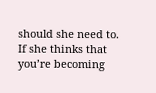should she need to. If she thinks that you’re becoming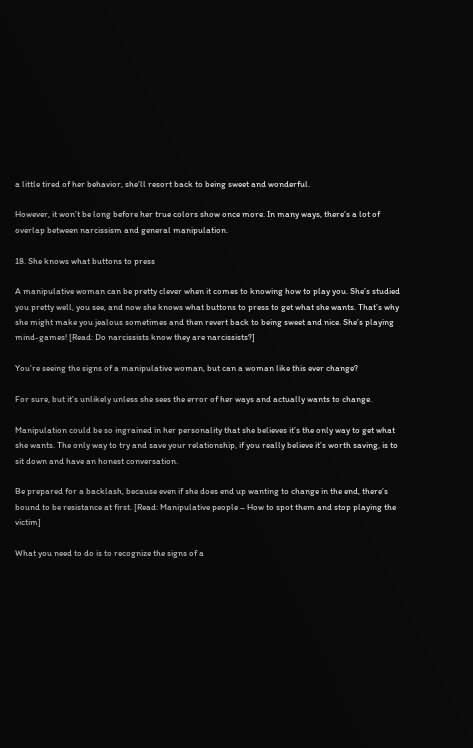a little tired of her behavior, she’ll resort back to being sweet and wonderful.

However, it won’t be long before her true colors show once more. In many ways, there’s a lot of overlap between narcissism and general manipulation.

18. She knows what buttons to press

A manipulative woman can be pretty clever when it comes to knowing how to play you. She’s studied you pretty well, you see, and now she knows what buttons to press to get what she wants. That’s why she might make you jealous sometimes and then revert back to being sweet and nice. She’s playing mind-games! [Read: Do narcissists know they are narcissists?]

You’re seeing the signs of a manipulative woman, but can a woman like this ever change?

For sure, but it’s unlikely unless she sees the error of her ways and actually wants to change.

Manipulation could be so ingrained in her personality that she believes it’s the only way to get what she wants. The only way to try and save your relationship, if you really believe it’s worth saving, is to sit down and have an honest conversation.

Be prepared for a backlash, because even if she does end up wanting to change in the end, there’s bound to be resistance at first. [Read: Manipulative people – How to spot them and stop playing the victim]

What you need to do is to recognize the signs of a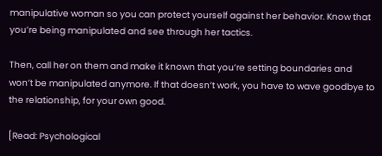manipulative woman so you can protect yourself against her behavior. Know that you’re being manipulated and see through her tactics.

Then, call her on them and make it known that you’re setting boundaries and won’t be manipulated anymore. If that doesn’t work, you have to wave goodbye to the relationship, for your own good.

[Read: Psychological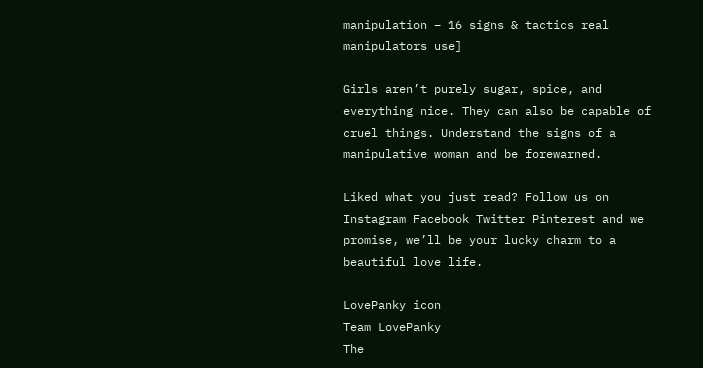manipulation – 16 signs & tactics real manipulators use]

Girls aren’t purely sugar, spice, and everything nice. They can also be capable of cruel things. Understand the signs of a manipulative woman and be forewarned.

Liked what you just read? Follow us on Instagram Facebook Twitter Pinterest and we promise, we’ll be your lucky charm to a beautiful love life.

LovePanky icon
Team LovePanky
The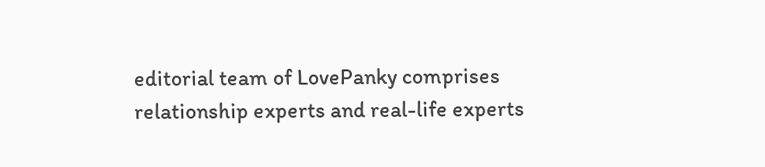editorial team of LovePanky comprises relationship experts and real-life experts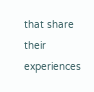that share their experiences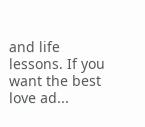and life lessons. If you want the best love ad...